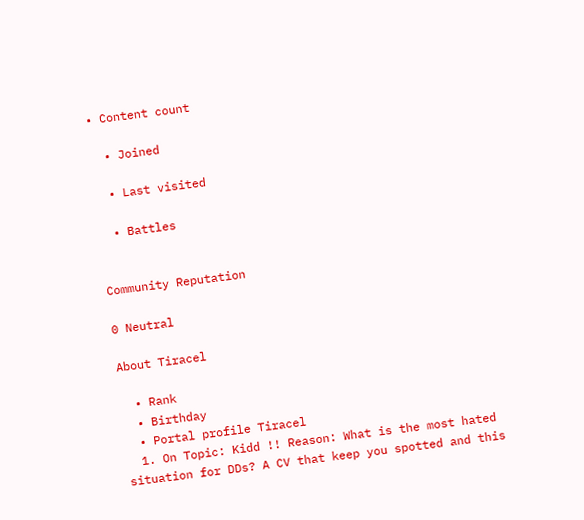• Content count

  • Joined

  • Last visited

  • Battles


Community Reputation

0 Neutral

About Tiracel

  • Rank
  • Birthday
  • Portal profile Tiracel
  1. On Topic: Kidd !! Reason: What is the most hated situation for DDs? A CV that keep you spotted and this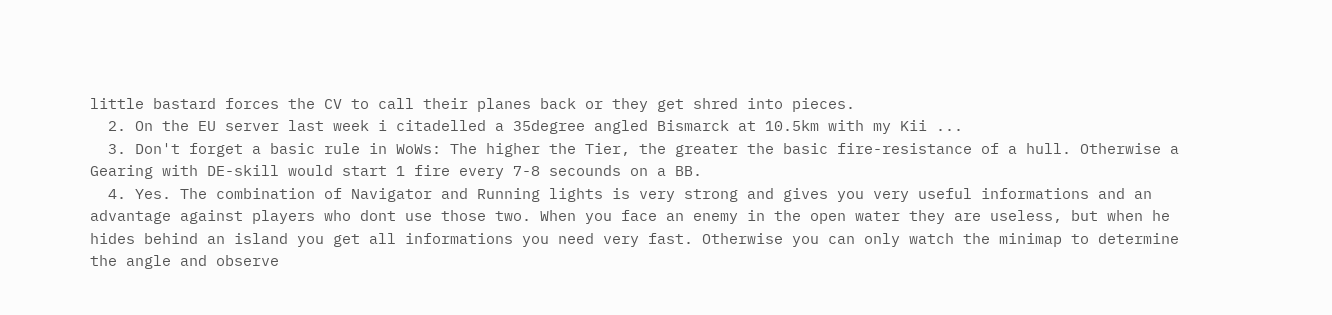little bastard forces the CV to call their planes back or they get shred into pieces.
  2. On the EU server last week i citadelled a 35degree angled Bismarck at 10.5km with my Kii ...
  3. Don't forget a basic rule in WoWs: The higher the Tier, the greater the basic fire-resistance of a hull. Otherwise a Gearing with DE-skill would start 1 fire every 7-8 secounds on a BB.
  4. Yes. The combination of Navigator and Running lights is very strong and gives you very useful informations and an advantage against players who dont use those two. When you face an enemy in the open water they are useless, but when he hides behind an island you get all informations you need very fast. Otherwise you can only watch the minimap to determine the angle and observe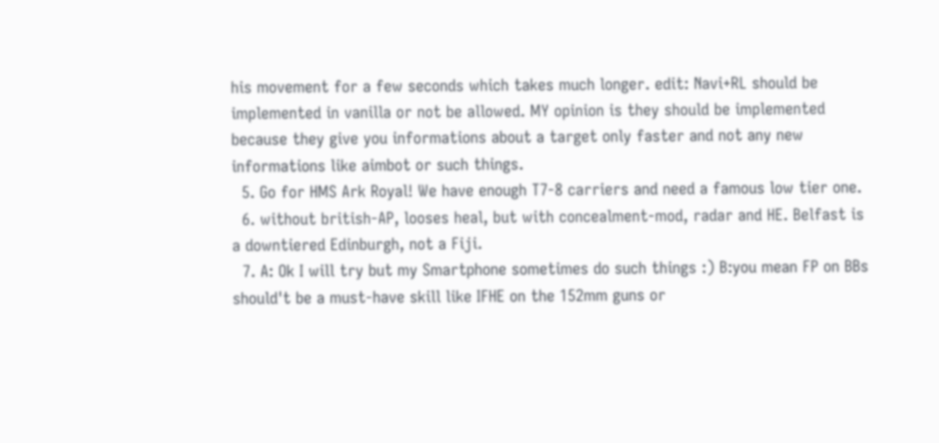his movement for a few seconds which takes much longer. edit: Navi+RL should be implemented in vanilla or not be allowed. MY opinion is they should be implemented because they give you informations about a target only faster and not any new informations like aimbot or such things.
  5. Go for HMS Ark Royal! We have enough T7-8 carriers and need a famous low tier one.
  6. without british-AP, looses heal, but with concealment-mod, radar and HE. Belfast is a downtiered Edinburgh, not a Fiji.
  7. A: Ok I will try but my Smartphone sometimes do such things :) B:you mean FP on BBs should't be a must-have skill like IFHE on the 152mm guns or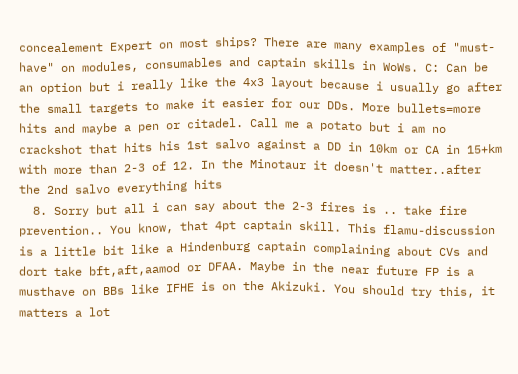concealement Expert on most ships? There are many examples of "must-have" on modules, consumables and captain skills in WoWs. C: Can be an option but i really like the 4x3 layout because i usually go after the small targets to make it easier for our DDs. More bullets=more hits and maybe a pen or citadel. Call me a potato but i am no crackshot that hits his 1st salvo against a DD in 10km or CA in 15+km with more than 2-3 of 12. In the Minotaur it doesn't matter..after the 2nd salvo everything hits
  8. Sorry but all i can say about the 2-3 fires is .. take fire prevention.. You know, that 4pt captain skill. This flamu-discussion is a little bit like a Hindenburg captain complaining about CVs and dort take bft,aft,aamod or DFAA. Maybe in the near future FP is a musthave on BBs like IFHE is on the Akizuki. You should try this, it matters a lot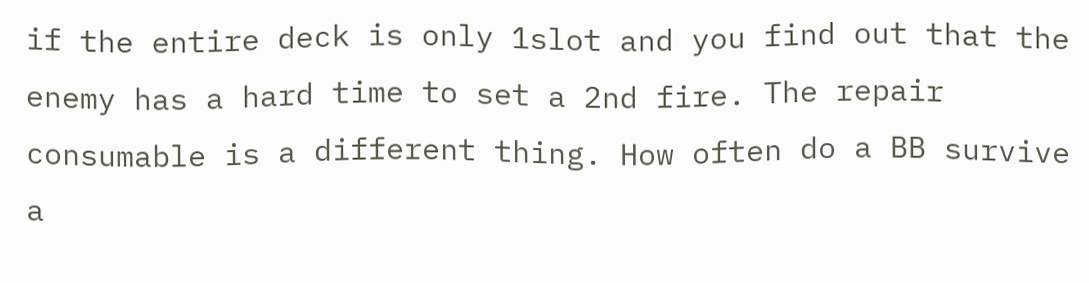if the entire deck is only 1slot and you find out that the enemy has a hard time to set a 2nd fire. The repair consumable is a different thing. How often do a BB survive a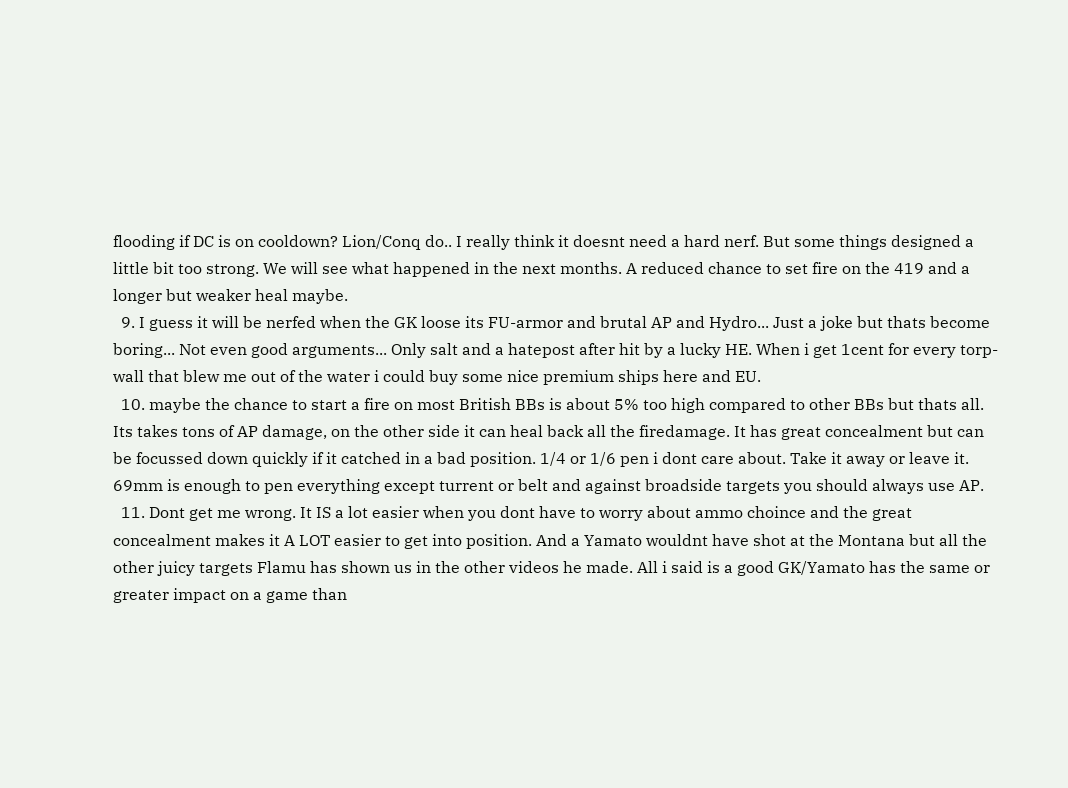flooding if DC is on cooldown? Lion/Conq do.. I really think it doesnt need a hard nerf. But some things designed a little bit too strong. We will see what happened in the next months. A reduced chance to set fire on the 419 and a longer but weaker heal maybe.
  9. I guess it will be nerfed when the GK loose its FU-armor and brutal AP and Hydro... Just a joke but thats become boring... Not even good arguments... Only salt and a hatepost after hit by a lucky HE. When i get 1cent for every torp-wall that blew me out of the water i could buy some nice premium ships here and EU.
  10. maybe the chance to start a fire on most British BBs is about 5% too high compared to other BBs but thats all. Its takes tons of AP damage, on the other side it can heal back all the firedamage. It has great concealment but can be focussed down quickly if it catched in a bad position. 1/4 or 1/6 pen i dont care about. Take it away or leave it. 69mm is enough to pen everything except turrent or belt and against broadside targets you should always use AP.
  11. Dont get me wrong. It IS a lot easier when you dont have to worry about ammo choince and the great concealment makes it A LOT easier to get into position. And a Yamato wouldnt have shot at the Montana but all the other juicy targets Flamu has shown us in the other videos he made. All i said is a good GK/Yamato has the same or greater impact on a game than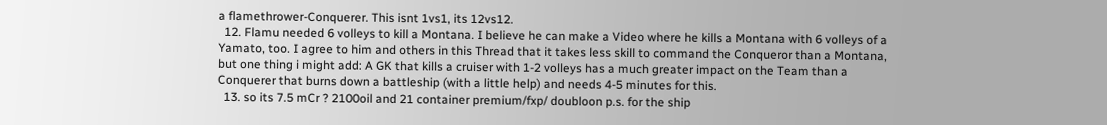a flamethrower-Conquerer. This isnt 1vs1, its 12vs12.
  12. Flamu needed 6 volleys to kill a Montana. I believe he can make a Video where he kills a Montana with 6 volleys of a Yamato, too. I agree to him and others in this Thread that it takes less skill to command the Conqueror than a Montana, but one thing i might add: A GK that kills a cruiser with 1-2 volleys has a much greater impact on the Team than a Conquerer that burns down a battleship (with a little help) and needs 4-5 minutes for this.
  13. so its 7.5 mCr ? 2100oil and 21 container premium/fxp/ doubloon p.s. for the ship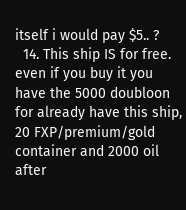itself i would pay $5.. ?
  14. This ship IS for free. even if you buy it you have the 5000 doubloon for already have this ship, 20 FXP/premium/gold container and 2000 oil after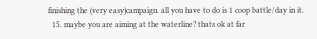finishing the (very easy)campaign. all you have to do is 1 coop battle/day in it.
  15. maybe you are aiming at the waterline? thats ok at far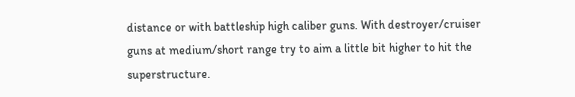distance or with battleship high caliber guns. With destroyer/cruiser guns at medium/short range try to aim a little bit higher to hit the superstructure.